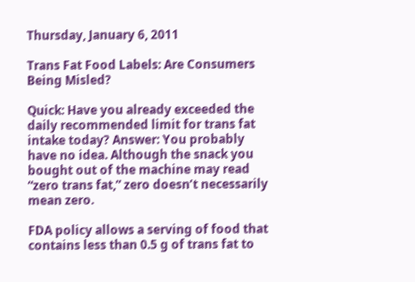Thursday, January 6, 2011

Trans Fat Food Labels: Are Consumers Being Misled?

Quick: Have you already exceeded the daily recommended limit for trans fat intake today? Answer: You probably have no idea. Although the snack you bought out of the machine may read “zero trans fat,” zero doesn’t necessarily mean zero.

FDA policy allows a serving of food that contains less than 0.5 g of trans fat to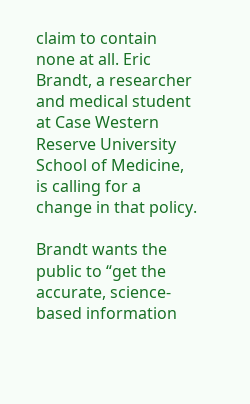claim to contain none at all. Eric Brandt, a researcher and medical student at Case Western Reserve University School of Medicine, is calling for a change in that policy.

Brandt wants the public to “get the accurate, science-based information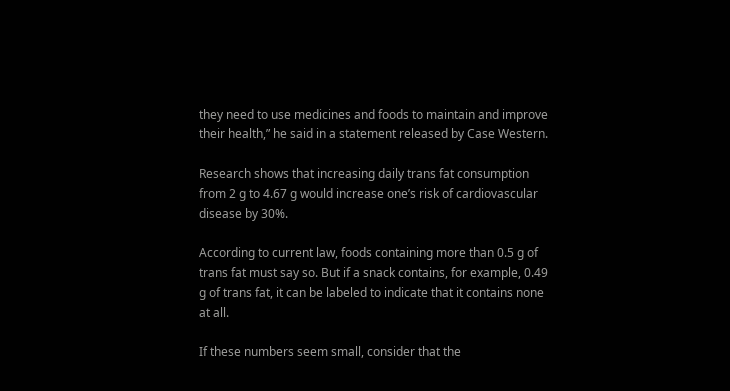they need to use medicines and foods to maintain and improve their health,” he said in a statement released by Case Western.

Research shows that increasing daily trans fat consumption from 2 g to 4.67 g would increase one’s risk of cardiovascular disease by 30%.

According to current law, foods containing more than 0.5 g of trans fat must say so. But if a snack contains, for example, 0.49 g of trans fat, it can be labeled to indicate that it contains none at all.

If these numbers seem small, consider that the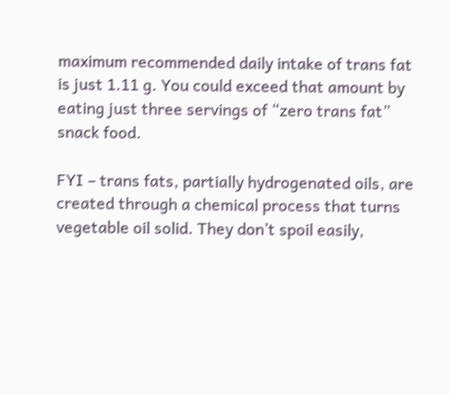maximum recommended daily intake of trans fat is just 1.11 g. You could exceed that amount by eating just three servings of “zero trans fat” snack food.

FYI – trans fats, partially hydrogenated oils, are created through a chemical process that turns vegetable oil solid. They don’t spoil easily,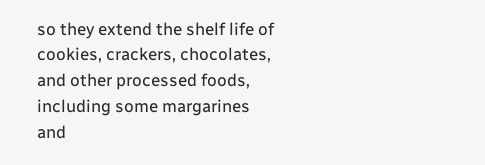so they extend the shelf life of cookies, crackers, chocolates, and other processed foods, including some margarines and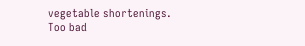vegetable shortenings. Too bad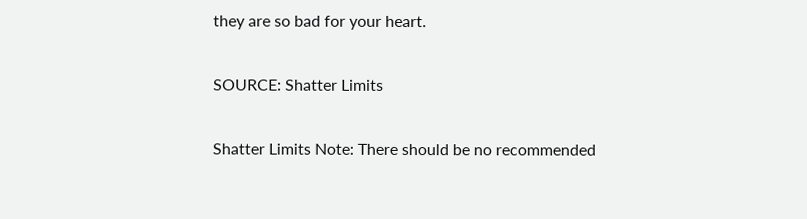they are so bad for your heart.

SOURCE: Shatter Limits

Shatter Limits Note: There should be no recommended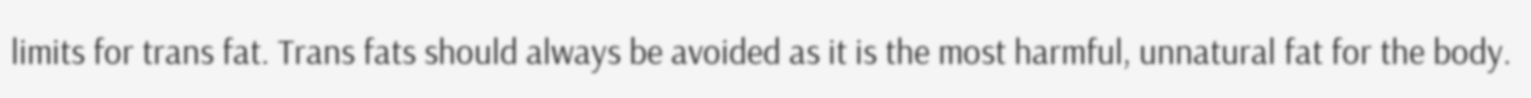limits for trans fat. Trans fats should always be avoided as it is the most harmful, unnatural fat for the body.